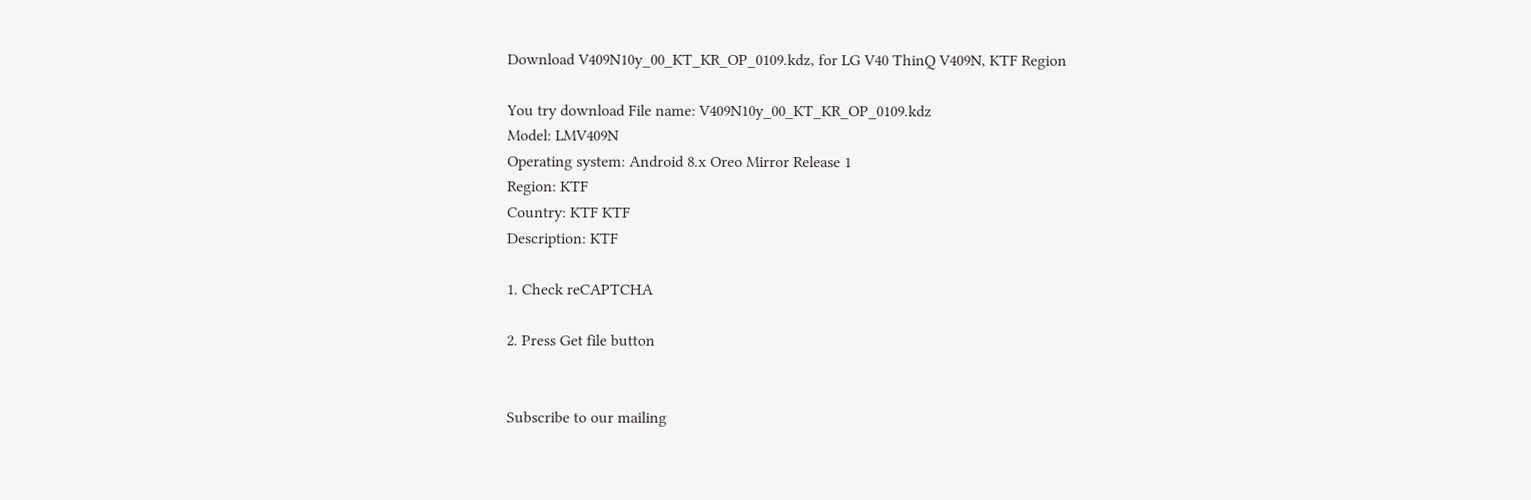Download V409N10y_00_KT_KR_OP_0109.kdz, for LG V40 ThinQ V409N, KTF Region

You try download File name: V409N10y_00_KT_KR_OP_0109.kdz
Model: LMV409N
Operating system: Android 8.x Oreo Mirror Release 1
Region: KTF
Country: KTF KTF
Description: KTF

1. Check reCAPTCHA

2. Press Get file button


Subscribe to our mailing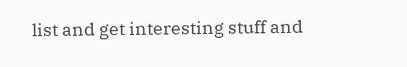list and get interesting stuff and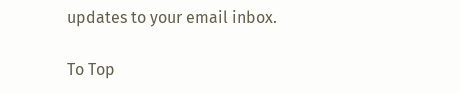updates to your email inbox.

To Top